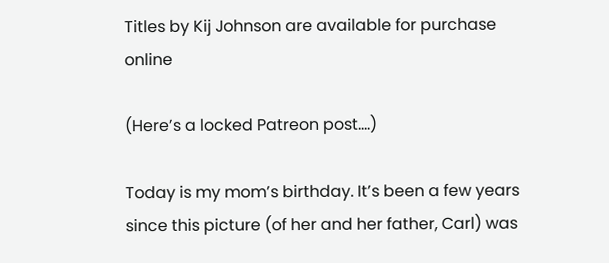Titles by Kij Johnson are available for purchase online

(Here’s a locked Patreon post….)

Today is my mom’s birthday. It’s been a few years since this picture (of her and her father, Carl) was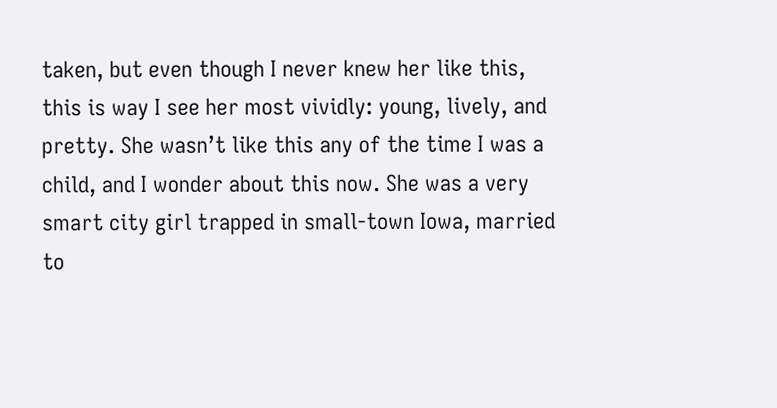taken, but even though I never knew her like this, this is way I see her most vividly: young, lively, and pretty. She wasn’t like this any of the time I was a child, and I wonder about this now. She was a very smart city girl trapped in small-town Iowa, married to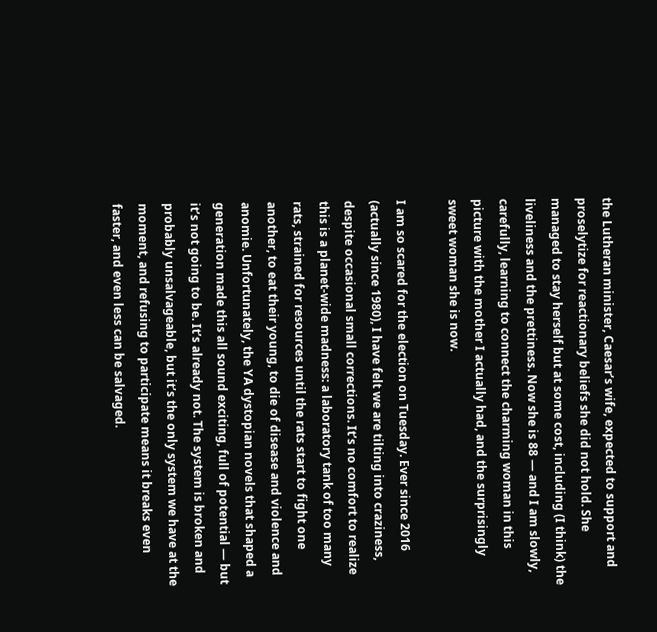the Lutheran minister, Caesar’s wife, expected to support and proselytize for reactionary beliefs she did not hold. She managed to stay herself but at some cost, including (I think) the liveliness and the prettiness. Now she is 88 — and I am slowly, carefully, learning to connect the charming woman in this picture with the mother I actually had, and the surprisingly sweet woman she is now.

I am so scared for the election on Tuesday. Ever since 2016 (actually since 1980), I have felt we are tilting into craziness, despite occasional small corrections. It’s no comfort to realize this is a planet-wide madness: a laboratory tank of too many rats, strained for resources until the rats start to fight one another, to eat their young, to die of disease and violence and anomie. Unfortunately, the YA dystopian novels that shaped a generation made this all sound exciting, full of potential — but it’s not going to be. It’s already not. The system is broken and probably unsalvageable, but it’s the only system we have at the moment, and refusing to participate means it breaks even faster, and even less can be salvaged.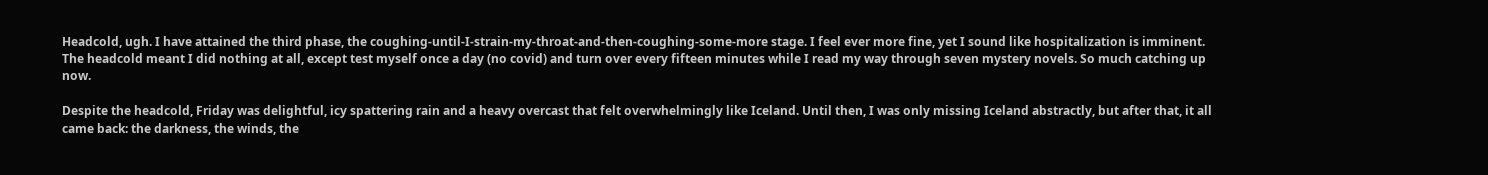Headcold, ugh. I have attained the third phase, the coughing-until-I-strain-my-throat-and-then-coughing-some-more stage. I feel ever more fine, yet I sound like hospitalization is imminent. The headcold meant I did nothing at all, except test myself once a day (no covid) and turn over every fifteen minutes while I read my way through seven mystery novels. So much catching up now.

Despite the headcold, Friday was delightful, icy spattering rain and a heavy overcast that felt overwhelmingly like Iceland. Until then, I was only missing Iceland abstractly, but after that, it all came back: the darkness, the winds, the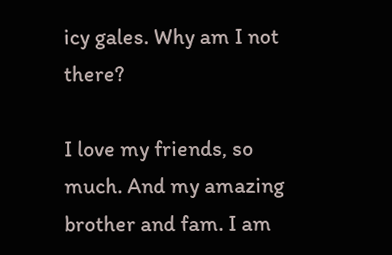icy gales. Why am I not there?

I love my friends, so much. And my amazing brother and fam. I am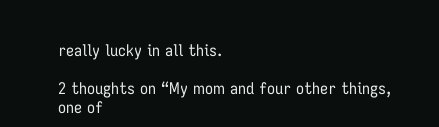really lucky in all this.

2 thoughts on “My mom and four other things, one of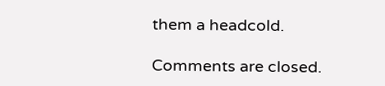them a headcold.

Comments are closed.